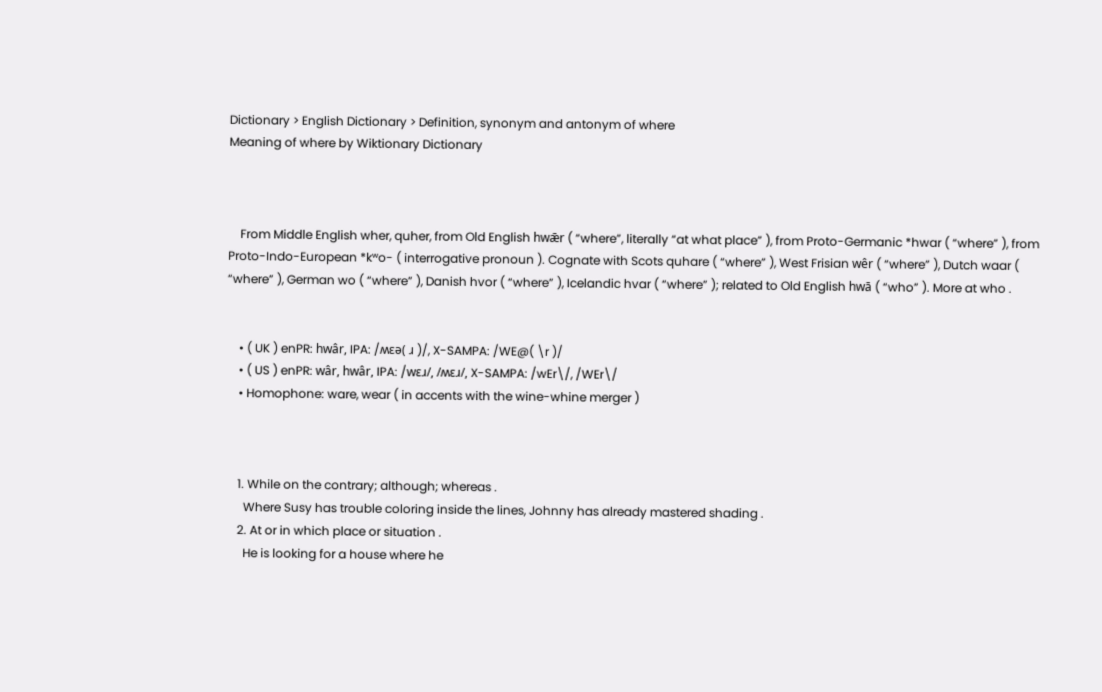Dictionary > English Dictionary > Definition, synonym and antonym of where
Meaning of where by Wiktionary Dictionary



    From Middle English wher, quher, from Old English hwǣr ( “where”, literally “at what place” ), from Proto-Germanic *hwar ( “where” ), from Proto-Indo-European *kʷo- ( interrogative pronoun ). Cognate with Scots quhare ( “where” ), West Frisian wêr ( “where” ), Dutch waar ( “where” ), German wo ( “where” ), Danish hvor ( “where” ), Icelandic hvar ( “where” ); related to Old English hwā ( “who” ). More at who .


    • ( UK ) enPR: hwâr, IPA: /ʍɛə( ɹ )/, X-SAMPA: /WE@( \r )/
    • ( US ) enPR: wâr, hwâr, IPA: /wɛɹ/, /ʍɛɹ/, X-SAMPA: /wEr\/, /WEr\/
    • Homophone: ware, wear ( in accents with the wine-whine merger )



    1. While on the contrary; although; whereas .
      Where Susy has trouble coloring inside the lines, Johnny has already mastered shading .
    2. At or in which place or situation .
      He is looking for a house where he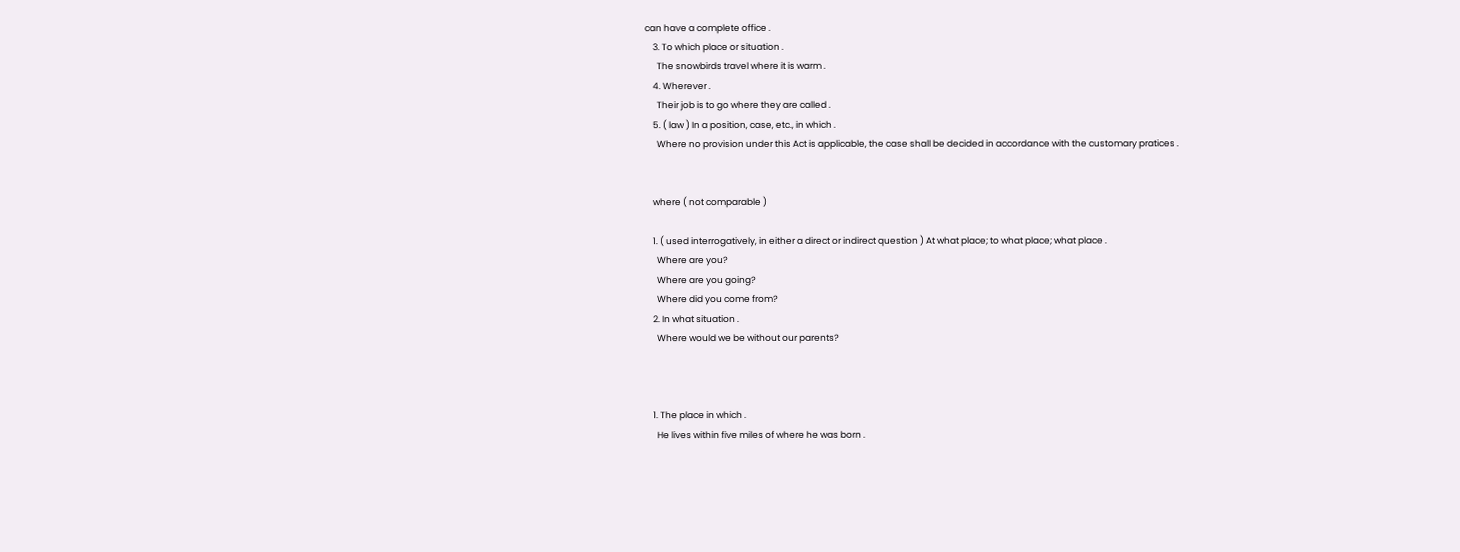can have a complete office .
    3. To which place or situation .
      The snowbirds travel where it is warm .
    4. Wherever .
      Their job is to go where they are called .
    5. ( law ) In a position, case, etc., in which .
      Where no provision under this Act is applicable, the case shall be decided in accordance with the customary pratices .


    where ( not comparable )

    1. ( used interrogatively, in either a direct or indirect question ) At what place; to what place; what place .
      Where are you?
      Where are you going?
      Where did you come from?
    2. In what situation .
      Where would we be without our parents?



    1. The place in which .
      He lives within five miles of where he was born .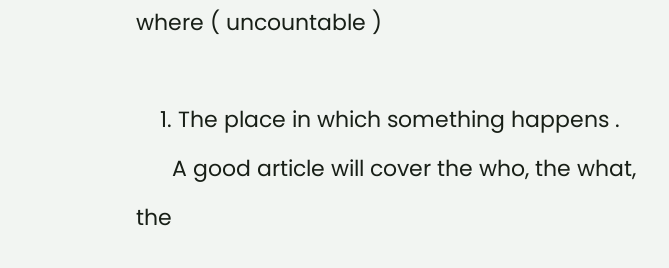where ( uncountable )

    1. The place in which something happens .
      A good article will cover the who, the what, the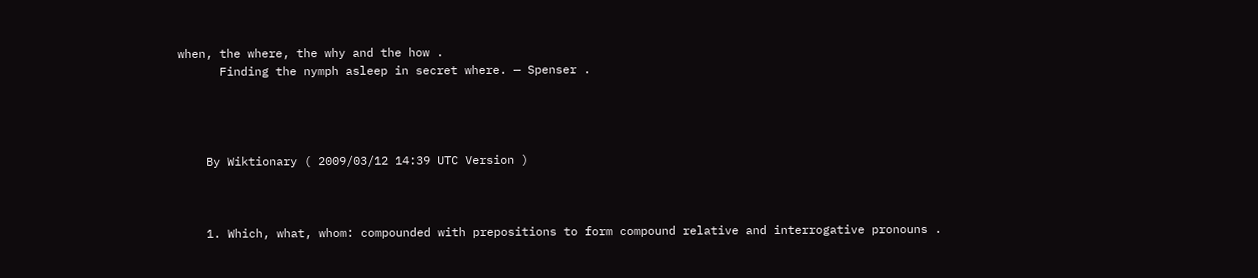when, the where, the why and the how .
      Finding the nymph asleep in secret where. — Spenser .




    By Wiktionary ( 2009/03/12 14:39 UTC Version )



    1. Which, what, whom: compounded with prepositions to form compound relative and interrogative pronouns .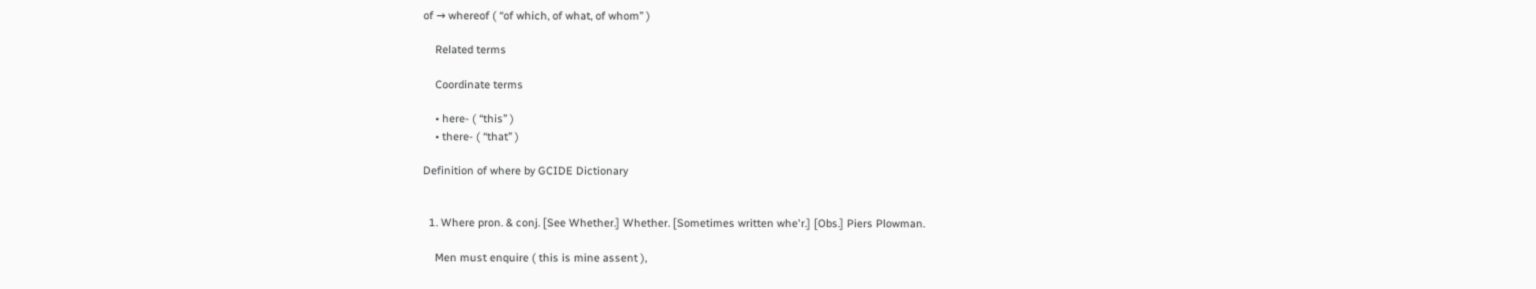of → whereof ( “of which, of what, of whom” )

    Related terms

    Coordinate terms

    • here- ( “this” )
    • there- ( “that” )

Definition of where by GCIDE Dictionary


  1. Where pron. & conj. [See Whether.] Whether. [Sometimes written whe'r.] [Obs.] Piers Plowman.

    Men must enquire ( this is mine assent ),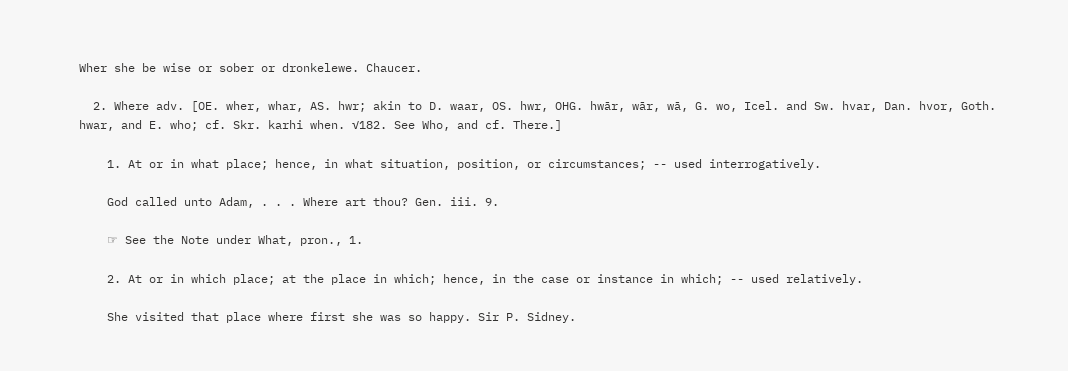Wher she be wise or sober or dronkelewe. Chaucer.

  2. Where adv. [OE. wher, whar, AS. hwr; akin to D. waar, OS. hwr, OHG. hwār, wār, wā, G. wo, Icel. and Sw. hvar, Dan. hvor, Goth. hwar, and E. who; cf. Skr. karhi when. √182. See Who, and cf. There.]

    1. At or in what place; hence, in what situation, position, or circumstances; -- used interrogatively.

    God called unto Adam, . . . Where art thou? Gen. iii. 9.

    ☞ See the Note under What, pron., 1.

    2. At or in which place; at the place in which; hence, in the case or instance in which; -- used relatively.

    She visited that place where first she was so happy. Sir P. Sidney.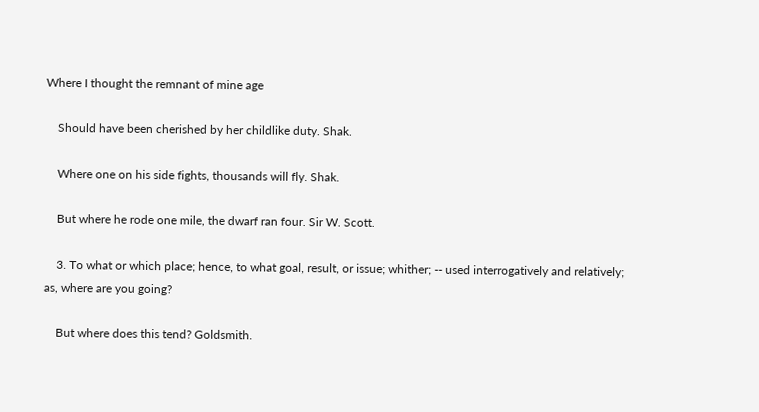Where I thought the remnant of mine age

    Should have been cherished by her childlike duty. Shak.

    Where one on his side fights, thousands will fly. Shak.

    But where he rode one mile, the dwarf ran four. Sir W. Scott.

    3. To what or which place; hence, to what goal, result, or issue; whither; -- used interrogatively and relatively; as, where are you going?

    But where does this tend? Goldsmith.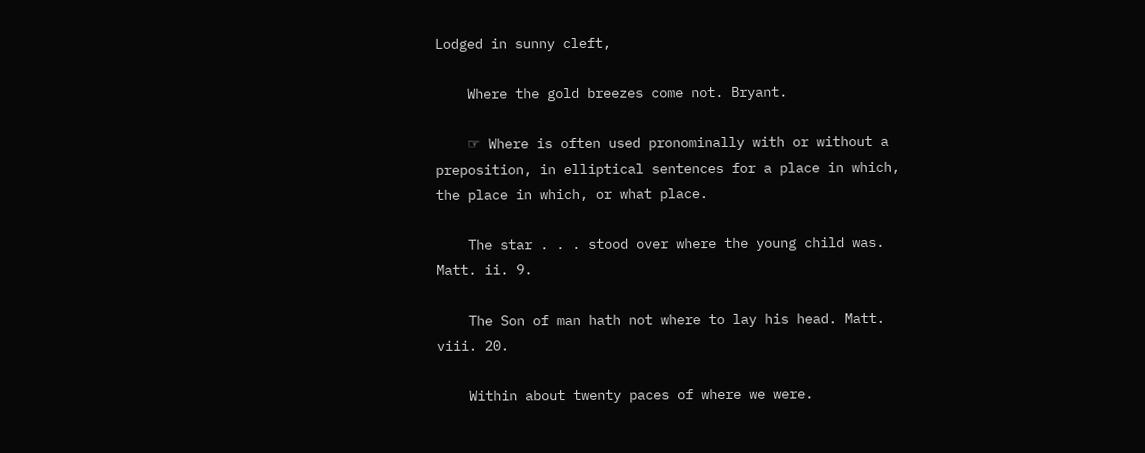Lodged in sunny cleft,

    Where the gold breezes come not. Bryant.

    ☞ Where is often used pronominally with or without a preposition, in elliptical sentences for a place in which, the place in which, or what place.

    The star . . . stood over where the young child was. Matt. ii. 9.

    The Son of man hath not where to lay his head. Matt. viii. 20.

    Within about twenty paces of where we were.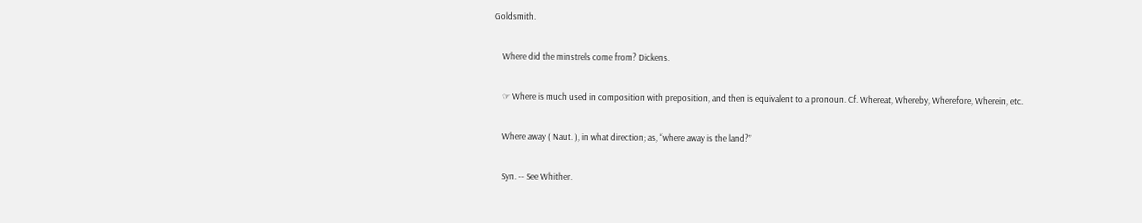Goldsmith.

    Where did the minstrels come from? Dickens.

    ☞ Where is much used in composition with preposition, and then is equivalent to a pronoun. Cf. Whereat, Whereby, Wherefore, Wherein, etc.

    Where away ( Naut. ), in what direction; as, “where away is the land?”

    Syn. -- See Whither.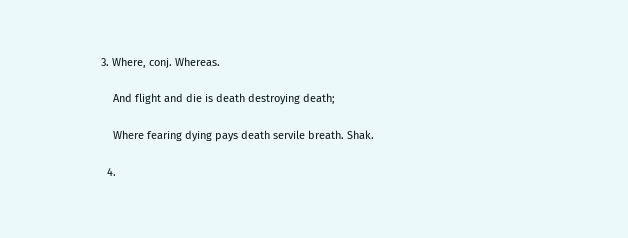3. Where, conj. Whereas.

    And flight and die is death destroying death;

    Where fearing dying pays death servile breath. Shak.

  4.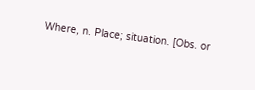Where, n. Place; situation. [Obs. or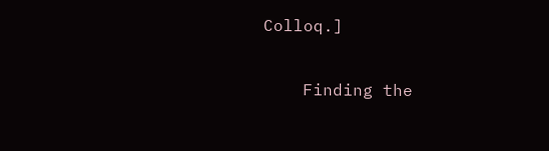Colloq.]

    Finding the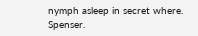nymph asleep in secret where. Spenser.